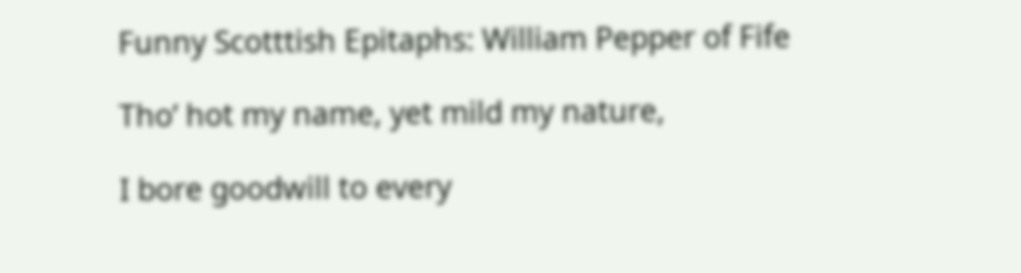Funny Scotttish Epitaphs: William Pepper of Fife

Tho’ hot my name, yet mild my nature,

I bore goodwill to every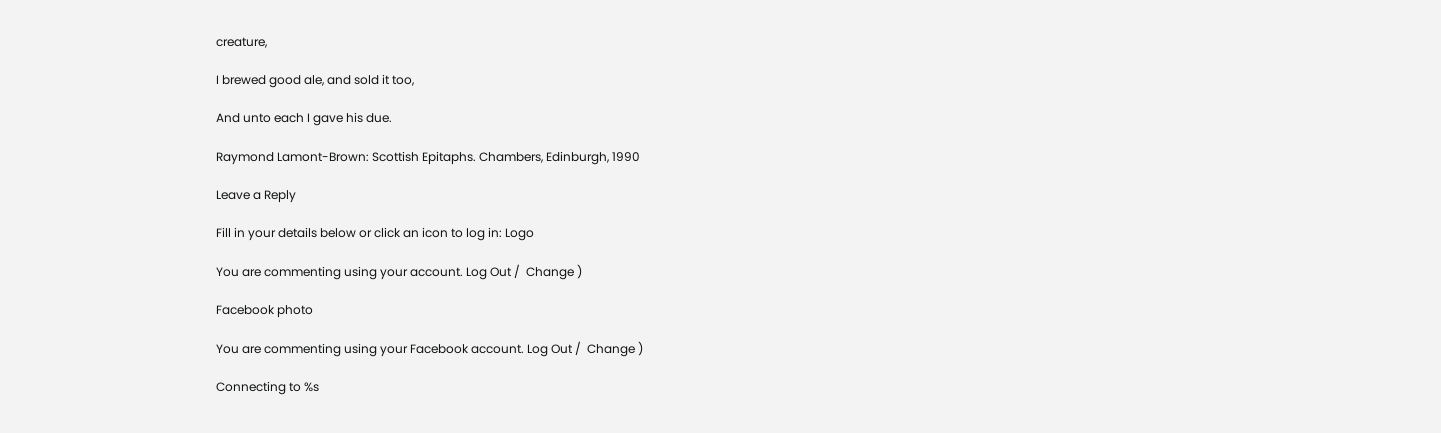creature,

I brewed good ale, and sold it too,

And unto each I gave his due.

Raymond Lamont-Brown: Scottish Epitaphs. Chambers, Edinburgh, 1990

Leave a Reply

Fill in your details below or click an icon to log in: Logo

You are commenting using your account. Log Out /  Change )

Facebook photo

You are commenting using your Facebook account. Log Out /  Change )

Connecting to %s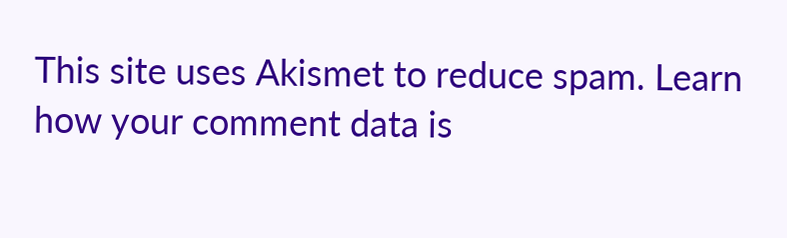This site uses Akismet to reduce spam. Learn how your comment data is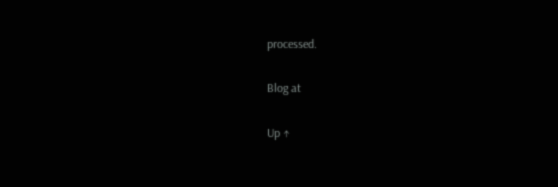processed.

Blog at

Up ↑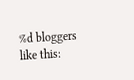%d bloggers like this: